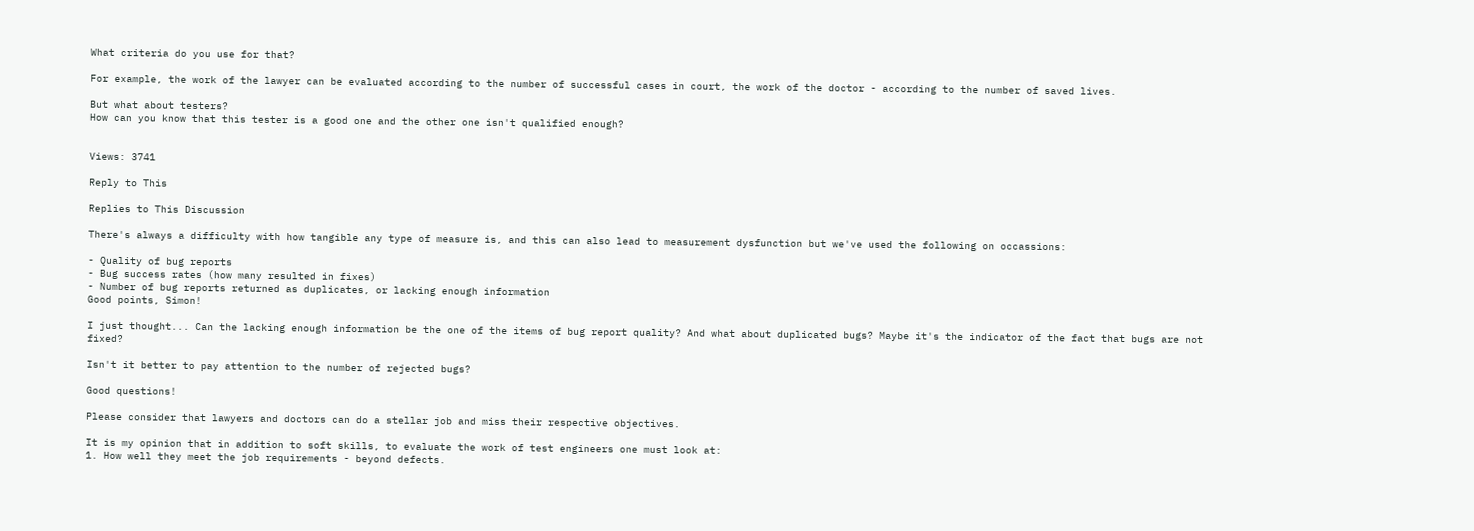What criteria do you use for that?

For example, the work of the lawyer can be evaluated according to the number of successful cases in court, the work of the doctor - according to the number of saved lives.

But what about testers?
How can you know that this tester is a good one and the other one isn't qualified enough?


Views: 3741

Reply to This

Replies to This Discussion

There's always a difficulty with how tangible any type of measure is, and this can also lead to measurement dysfunction but we've used the following on occassions:

- Quality of bug reports
- Bug success rates (how many resulted in fixes)
- Number of bug reports returned as duplicates, or lacking enough information
Good points, Simon!

I just thought... Can the lacking enough information be the one of the items of bug report quality? And what about duplicated bugs? Maybe it's the indicator of the fact that bugs are not fixed?

Isn't it better to pay attention to the number of rejected bugs?

Good questions!

Please consider that lawyers and doctors can do a stellar job and miss their respective objectives.

It is my opinion that in addition to soft skills, to evaluate the work of test engineers one must look at:
1. How well they meet the job requirements - beyond defects.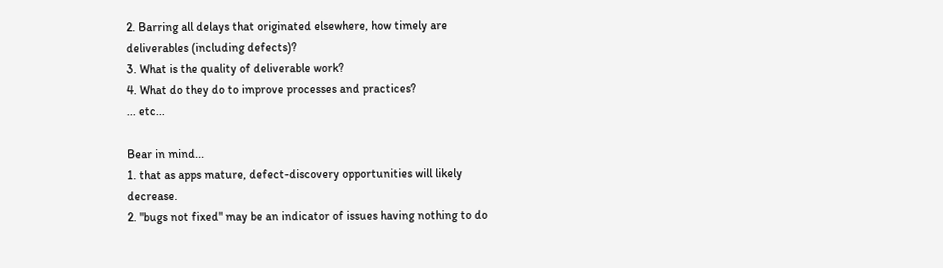2. Barring all delays that originated elsewhere, how timely are deliverables (including defects)?
3. What is the quality of deliverable work?
4. What do they do to improve processes and practices?
... etc...

Bear in mind...
1. that as apps mature, defect-discovery opportunities will likely decrease.
2. "bugs not fixed" may be an indicator of issues having nothing to do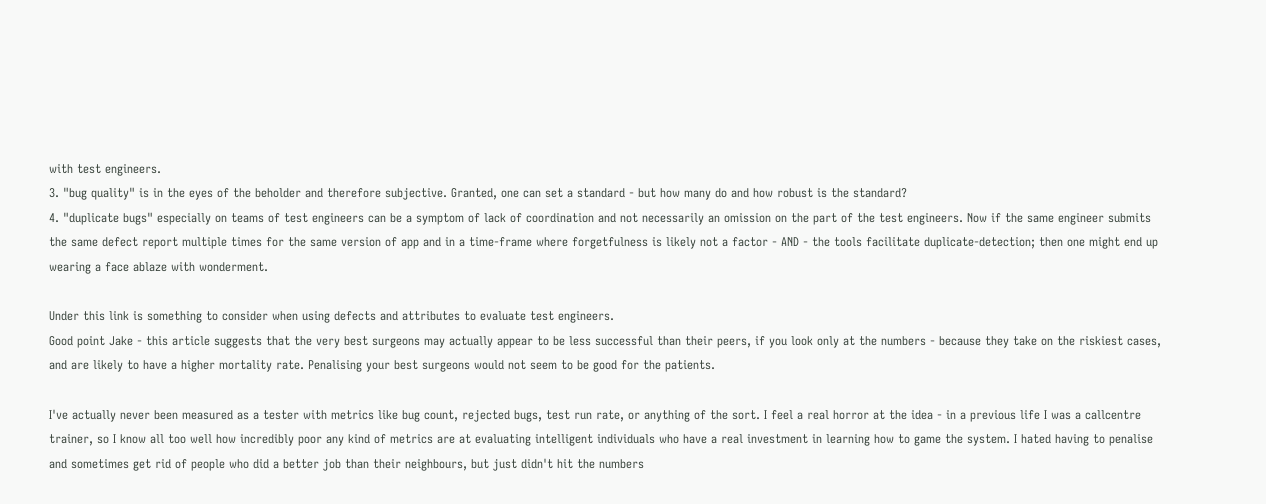with test engineers.
3. "bug quality" is in the eyes of the beholder and therefore subjective. Granted, one can set a standard - but how many do and how robust is the standard?
4. "duplicate bugs" especially on teams of test engineers can be a symptom of lack of coordination and not necessarily an omission on the part of the test engineers. Now if the same engineer submits the same defect report multiple times for the same version of app and in a time-frame where forgetfulness is likely not a factor - AND - the tools facilitate duplicate-detection; then one might end up wearing a face ablaze with wonderment.

Under this link is something to consider when using defects and attributes to evaluate test engineers.
Good point Jake - this article suggests that the very best surgeons may actually appear to be less successful than their peers, if you look only at the numbers - because they take on the riskiest cases, and are likely to have a higher mortality rate. Penalising your best surgeons would not seem to be good for the patients.

I've actually never been measured as a tester with metrics like bug count, rejected bugs, test run rate, or anything of the sort. I feel a real horror at the idea - in a previous life I was a callcentre trainer, so I know all too well how incredibly poor any kind of metrics are at evaluating intelligent individuals who have a real investment in learning how to game the system. I hated having to penalise and sometimes get rid of people who did a better job than their neighbours, but just didn't hit the numbers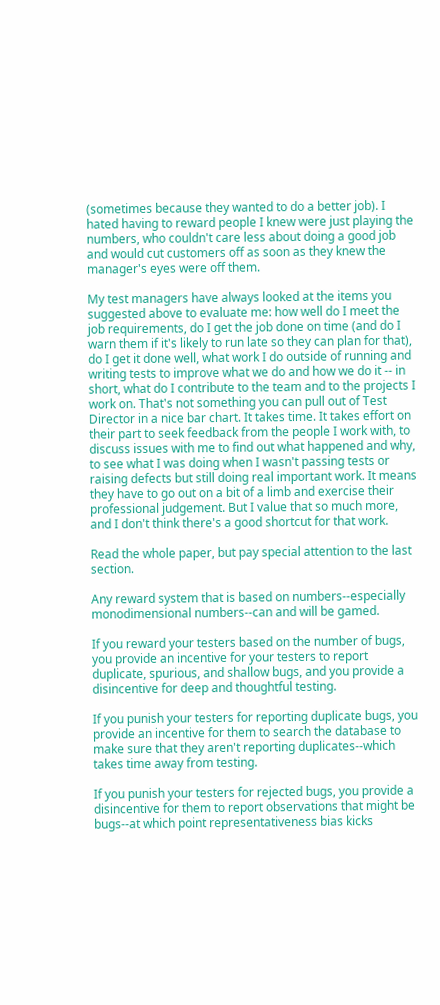(sometimes because they wanted to do a better job). I hated having to reward people I knew were just playing the numbers, who couldn't care less about doing a good job and would cut customers off as soon as they knew the manager's eyes were off them.

My test managers have always looked at the items you suggested above to evaluate me: how well do I meet the job requirements, do I get the job done on time (and do I warn them if it's likely to run late so they can plan for that), do I get it done well, what work I do outside of running and writing tests to improve what we do and how we do it -- in short, what do I contribute to the team and to the projects I work on. That's not something you can pull out of Test Director in a nice bar chart. It takes time. It takes effort on their part to seek feedback from the people I work with, to discuss issues with me to find out what happened and why, to see what I was doing when I wasn't passing tests or raising defects but still doing real important work. It means they have to go out on a bit of a limb and exercise their professional judgement. But I value that so much more, and I don't think there's a good shortcut for that work.

Read the whole paper, but pay special attention to the last section.

Any reward system that is based on numbers--especially monodimensional numbers--can and will be gamed.

If you reward your testers based on the number of bugs, you provide an incentive for your testers to report duplicate, spurious, and shallow bugs, and you provide a disincentive for deep and thoughtful testing.

If you punish your testers for reporting duplicate bugs, you provide an incentive for them to search the database to make sure that they aren't reporting duplicates--which takes time away from testing.

If you punish your testers for rejected bugs, you provide a disincentive for them to report observations that might be bugs--at which point representativeness bias kicks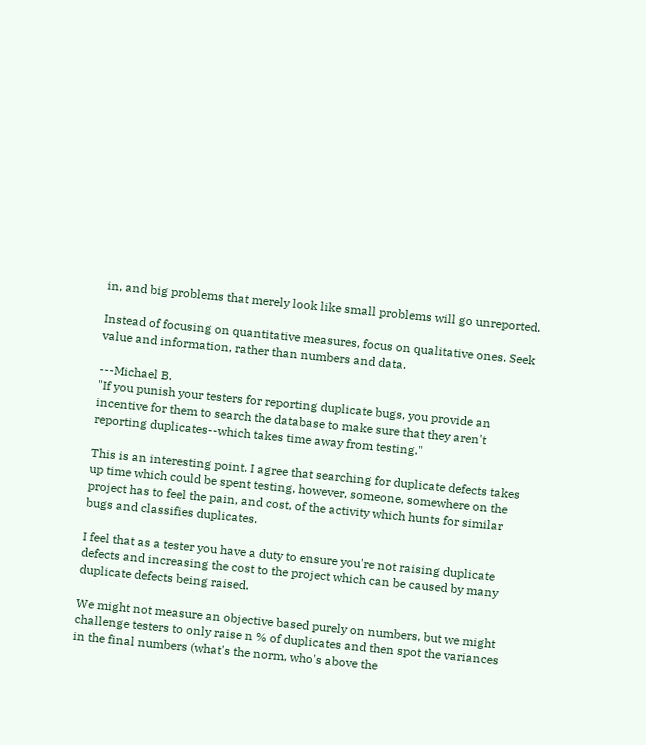in, and big problems that merely look like small problems will go unreported.

Instead of focusing on quantitative measures, focus on qualitative ones. Seek value and information, rather than numbers and data.

---Michael B.
"If you punish your testers for reporting duplicate bugs, you provide an incentive for them to search the database to make sure that they aren't reporting duplicates--which takes time away from testing."

This is an interesting point. I agree that searching for duplicate defects takes up time which could be spent testing, however, someone, somewhere on the project has to feel the pain, and cost, of the activity which hunts for similar bugs and classifies duplicates.

I feel that as a tester you have a duty to ensure you're not raising duplicate defects and increasing the cost to the project which can be caused by many duplicate defects being raised.

We might not measure an objective based purely on numbers, but we might challenge testers to only raise n % of duplicates and then spot the variances in the final numbers (what's the norm, who's above the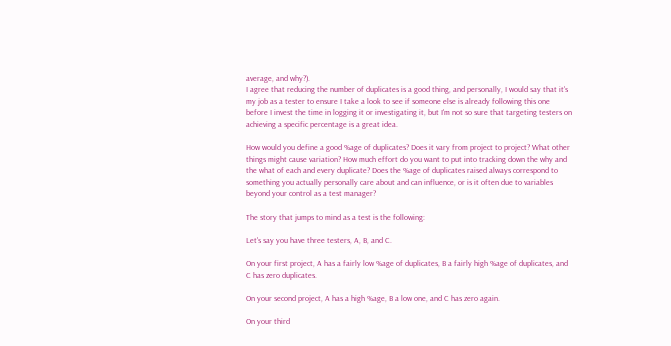average, and why?).
I agree that reducing the number of duplicates is a good thing, and personally, I would say that it's my job as a tester to ensure I take a look to see if someone else is already following this one before I invest the time in logging it or investigating it, but I'm not so sure that targeting testers on achieving a specific percentage is a great idea.

How would you define a good %age of duplicates? Does it vary from project to project? What other things might cause variation? How much effort do you want to put into tracking down the why and the what of each and every duplicate? Does the %age of duplicates raised always correspond to something you actually personally care about and can influence, or is it often due to variables beyond your control as a test manager?

The story that jumps to mind as a test is the following:

Let's say you have three testers, A, B, and C.

On your first project, A has a fairly low %age of duplicates, B a fairly high %age of duplicates, and C has zero duplicates.

On your second project, A has a high %age, B a low one, and C has zero again.

On your third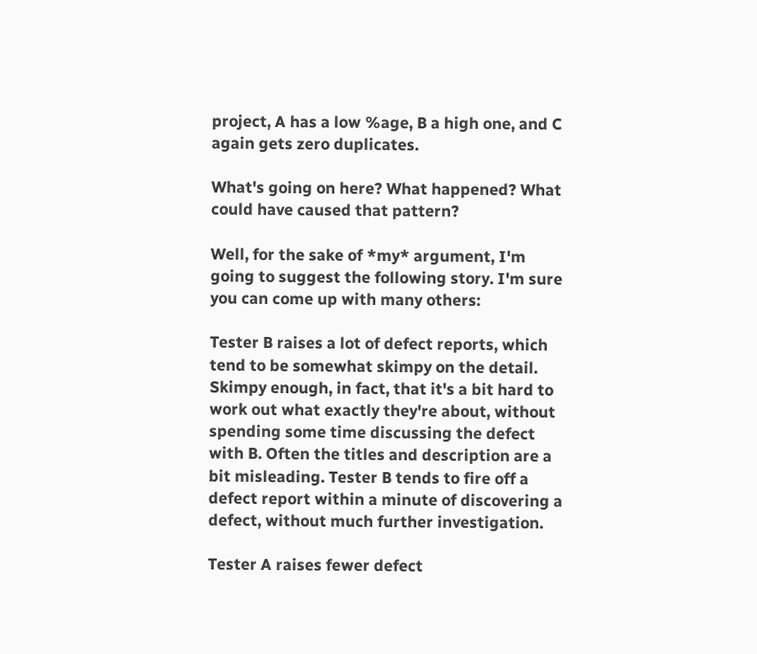project, A has a low %age, B a high one, and C again gets zero duplicates.

What's going on here? What happened? What could have caused that pattern?

Well, for the sake of *my* argument, I'm going to suggest the following story. I'm sure you can come up with many others:

Tester B raises a lot of defect reports, which tend to be somewhat skimpy on the detail. Skimpy enough, in fact, that it's a bit hard to work out what exactly they're about, without spending some time discussing the defect with B. Often the titles and description are a bit misleading. Tester B tends to fire off a defect report within a minute of discovering a defect, without much further investigation.

Tester A raises fewer defect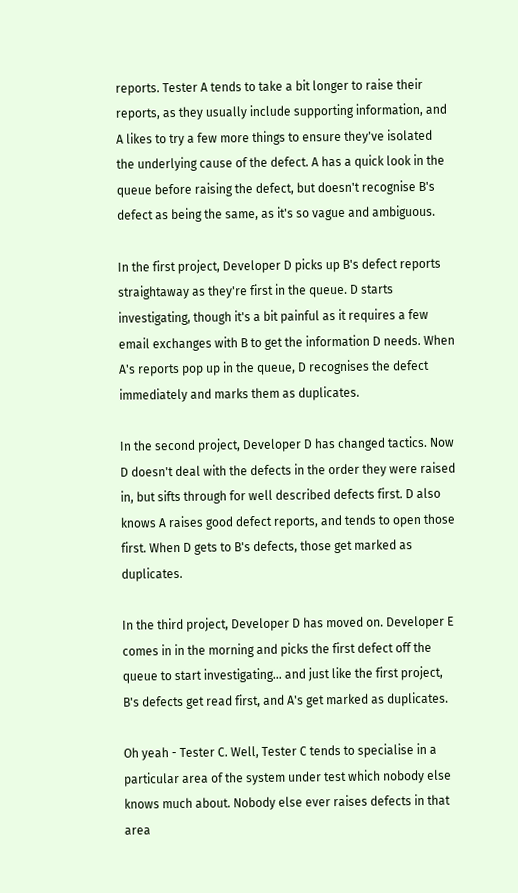reports. Tester A tends to take a bit longer to raise their reports, as they usually include supporting information, and A likes to try a few more things to ensure they've isolated the underlying cause of the defect. A has a quick look in the queue before raising the defect, but doesn't recognise B's defect as being the same, as it's so vague and ambiguous.

In the first project, Developer D picks up B's defect reports straightaway as they're first in the queue. D starts investigating, though it's a bit painful as it requires a few email exchanges with B to get the information D needs. When A's reports pop up in the queue, D recognises the defect immediately and marks them as duplicates.

In the second project, Developer D has changed tactics. Now D doesn't deal with the defects in the order they were raised in, but sifts through for well described defects first. D also knows A raises good defect reports, and tends to open those first. When D gets to B's defects, those get marked as duplicates.

In the third project, Developer D has moved on. Developer E comes in in the morning and picks the first defect off the queue to start investigating... and just like the first project, B's defects get read first, and A's get marked as duplicates.

Oh yeah - Tester C. Well, Tester C tends to specialise in a particular area of the system under test which nobody else knows much about. Nobody else ever raises defects in that area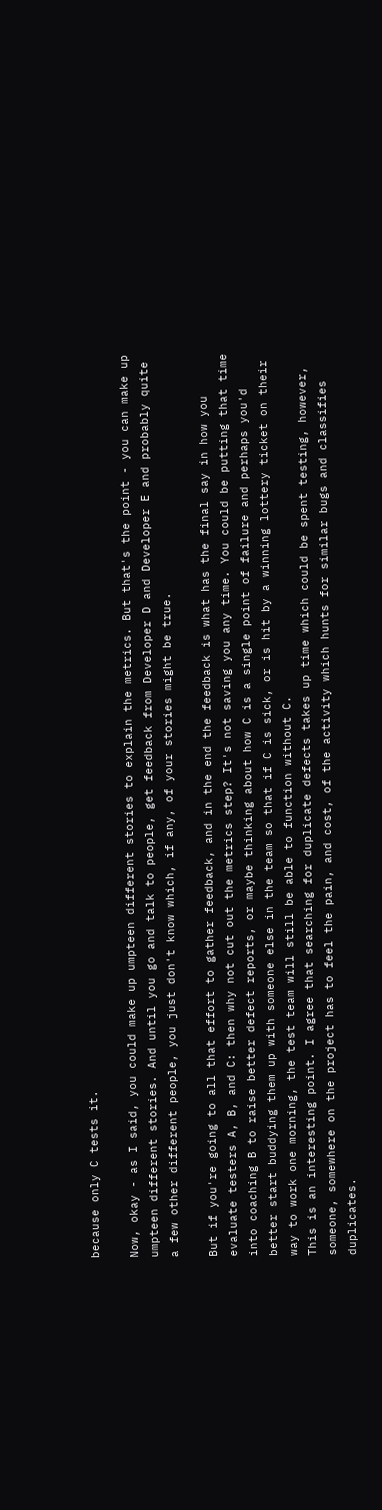because only C tests it.

Now, okay - as I said, you could make up umpteen different stories to explain the metrics. But that's the point - you can make up umpteen different stories. And until you go and talk to people, get feedback from Developer D and Developer E and probably quite a few other different people, you just don't know which, if any, of your stories might be true.

But if you're going to all that effort to gather feedback, and in the end the feedback is what has the final say in how you evaluate testers A, B, and C: then why not cut out the metrics step? It's not saving you any time. You could be putting that time into coaching B to raise better defect reports, or maybe thinking about how C is a single point of failure and perhaps you'd better start buddying them up with someone else in the team so that if C is sick, or is hit by a winning lottery ticket on their way to work one morning, the test team will still be able to function without C.
This is an interesting point. I agree that searching for duplicate defects takes up time which could be spent testing, however, someone, somewhere on the project has to feel the pain, and cost, of the activity which hunts for similar bugs and classifies duplicates.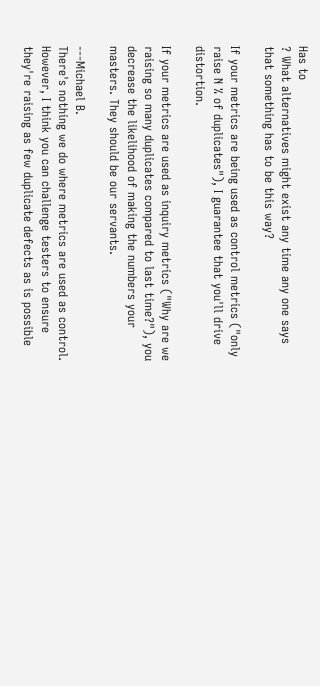Has to
? What alternatives might exist any time any one says that something has to be this way?

If your metrics are being used as control metrics ("only raise N % of duplicates"), I guarantee that you'll drive distortion.

If your metrics are used as inquiry metrics ("Why are we raising so many duplicates compared to last time?"), you decrease the likelihood of making the numbers your masters. They should be our servants.

---Michael B.
There's nothing we do where metrics are used as control. However, I think you can challenge testers to ensure they're raising as few duplicate defects as is possible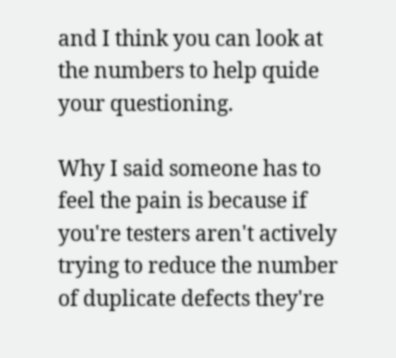and I think you can look at the numbers to help quide your questioning.

Why I said someone has to feel the pain is because if you're testers aren't actively trying to reduce the number of duplicate defects they're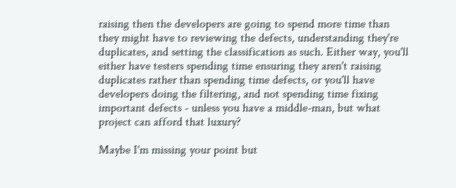raising then the developers are going to spend more time than they might have to reviewing the defects, understanding they're duplicates, and setting the classification as such. Either way, you'll either have testers spending time ensuring they aren't raising duplicates rather than spending time defects, or you'll have developers doing the filtering, and not spending time fixing important defects - unless you have a middle-man, but what project can afford that luxury?

Maybe I'm missing your point but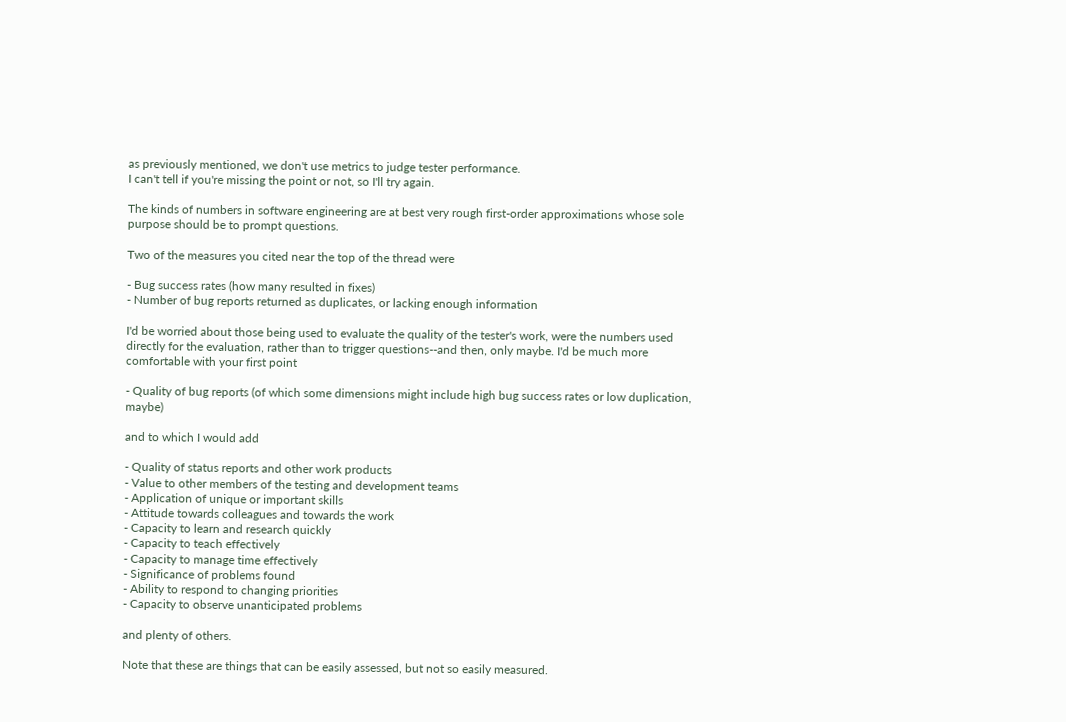as previously mentioned, we don't use metrics to judge tester performance.
I can't tell if you're missing the point or not, so I'll try again.

The kinds of numbers in software engineering are at best very rough first-order approximations whose sole purpose should be to prompt questions.

Two of the measures you cited near the top of the thread were

- Bug success rates (how many resulted in fixes)
- Number of bug reports returned as duplicates, or lacking enough information

I'd be worried about those being used to evaluate the quality of the tester's work, were the numbers used directly for the evaluation, rather than to trigger questions--and then, only maybe. I'd be much more comfortable with your first point

- Quality of bug reports (of which some dimensions might include high bug success rates or low duplication, maybe)

and to which I would add

- Quality of status reports and other work products
- Value to other members of the testing and development teams
- Application of unique or important skills
- Attitude towards colleagues and towards the work
- Capacity to learn and research quickly
- Capacity to teach effectively
- Capacity to manage time effectively
- Significance of problems found
- Ability to respond to changing priorities
- Capacity to observe unanticipated problems

and plenty of others.

Note that these are things that can be easily assessed, but not so easily measured.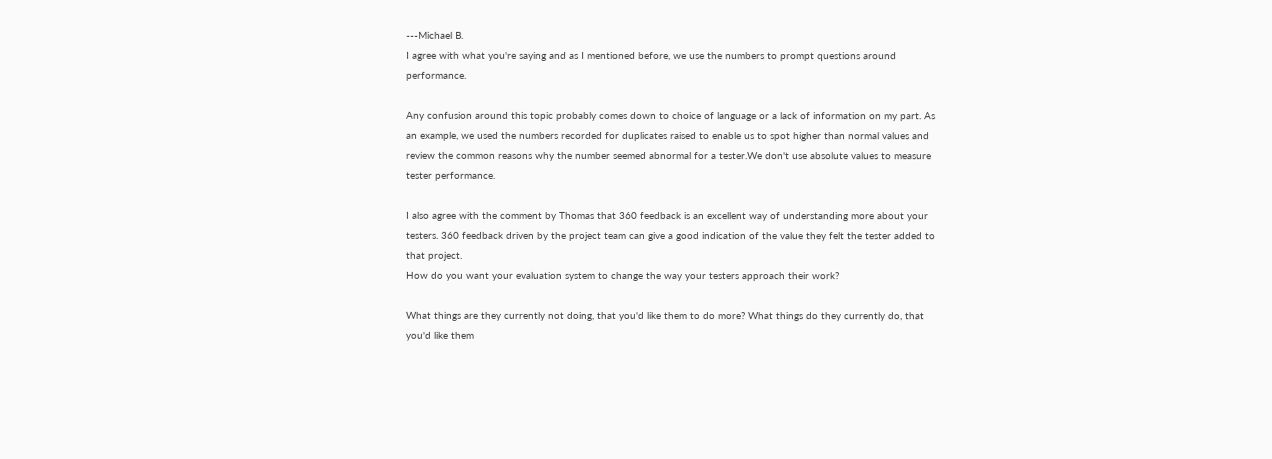---Michael B.
I agree with what you're saying and as I mentioned before, we use the numbers to prompt questions around performance.

Any confusion around this topic probably comes down to choice of language or a lack of information on my part. As an example, we used the numbers recorded for duplicates raised to enable us to spot higher than normal values and review the common reasons why the number seemed abnormal for a tester.We don't use absolute values to measure tester performance.

I also agree with the comment by Thomas that 360 feedback is an excellent way of understanding more about your testers. 360 feedback driven by the project team can give a good indication of the value they felt the tester added to that project.
How do you want your evaluation system to change the way your testers approach their work?

What things are they currently not doing, that you'd like them to do more? What things do they currently do, that you'd like them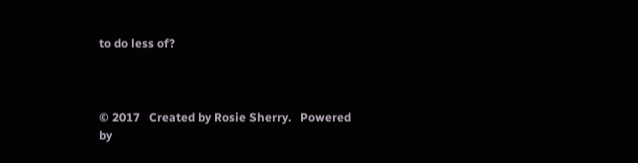to do less of?



© 2017   Created by Rosie Sherry.   Powered by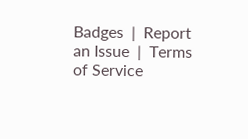Badges  |  Report an Issue  |  Terms of Service